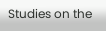Studies on the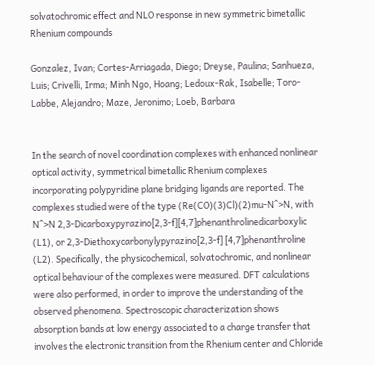solvatochromic effect and NLO response in new symmetric bimetallic Rhenium compounds

Gonzalez, Ivan; Cortes-Arriagada, Diego; Dreyse, Paulina; Sanhueza, Luis; Crivelli, Irma; Minh Ngo, Hoang; Ledoux-Rak, Isabelle; Toro-Labbe, Alejandro; Maze, Jeronimo; Loeb, Barbara


In the search of novel coordination complexes with enhanced nonlinear optical activity, symmetrical bimetallic Rhenium complexes incorporating polypyridine plane bridging ligands are reported. The complexes studied were of the type (Re(CO)(3)Cl)(2)mu-N^>N, with N^>N 2,3-Dicarboxypyrazino[2,3-f][4,7]phenanthrolinedicarboxylic (L1), or 2,3-Diethoxycarbonylypyrazino[2,3-f] [4,7]phenanthroline (L2). Specifically, the physicochemical, solvatochromic, and nonlinear optical behaviour of the complexes were measured. DFT calculations were also performed, in order to improve the understanding of the observed phenomena. Spectroscopic characterization shows absorption bands at low energy associated to a charge transfer that involves the electronic transition from the Rhenium center and Chloride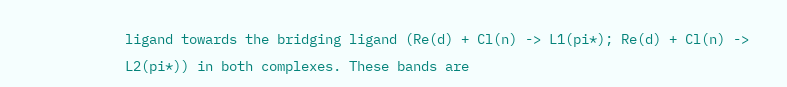ligand towards the bridging ligand (Re(d) + Cl(n) -> L1(pi*); Re(d) + Cl(n) -> L2(pi*)) in both complexes. These bands are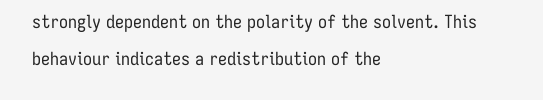strongly dependent on the polarity of the solvent. This behaviour indicates a redistribution of the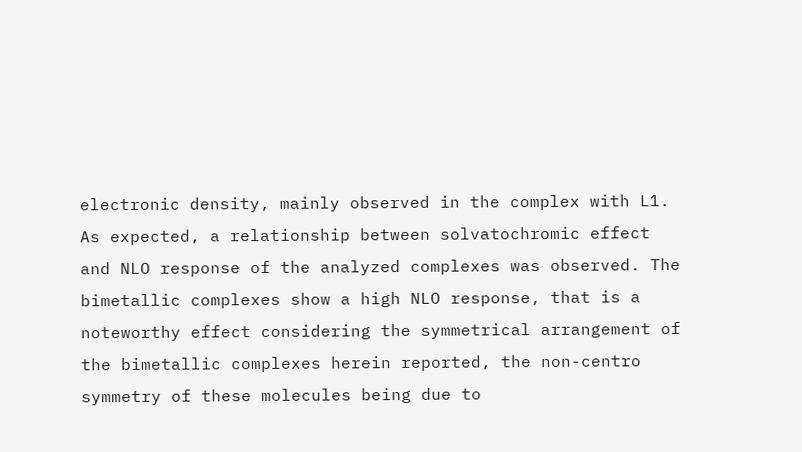electronic density, mainly observed in the complex with L1. As expected, a relationship between solvatochromic effect and NLO response of the analyzed complexes was observed. The bimetallic complexes show a high NLO response, that is a noteworthy effect considering the symmetrical arrangement of the bimetallic complexes herein reported, the non-centro symmetry of these molecules being due to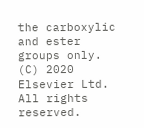the carboxylic and ester groups only. (C) 2020 Elsevier Ltd. All rights reserved.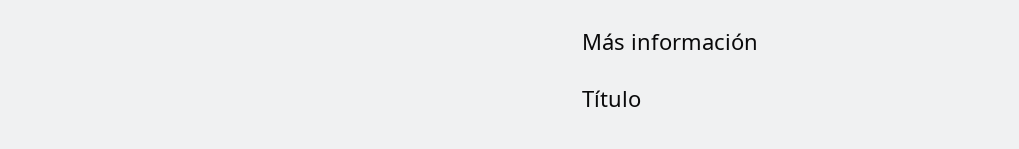Más información

Título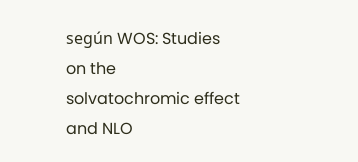según WOS: Studies on the solvatochromic effect and NLO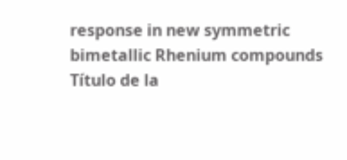response in new symmetric bimetallic Rhenium compounds
Título de la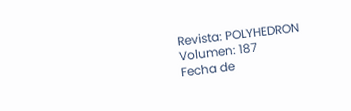Revista: POLYHEDRON
Volumen: 187
Fecha de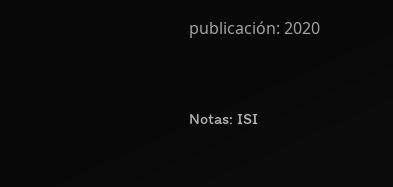publicación: 2020


Notas: ISI